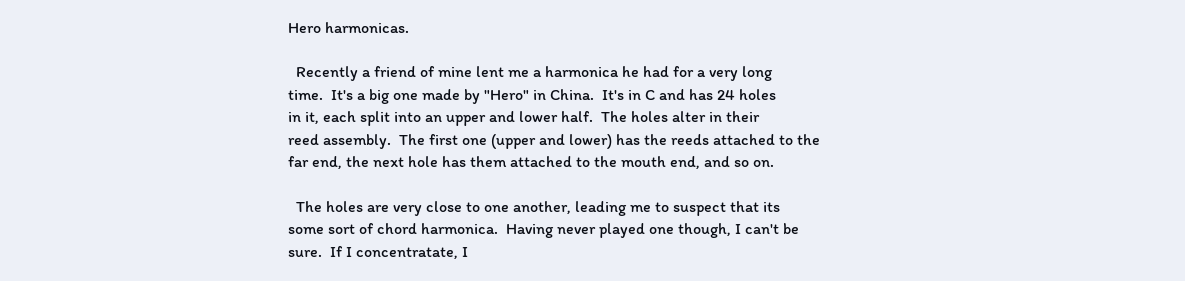Hero harmonicas.

  Recently a friend of mine lent me a harmonica he had for a very long
time.  It's a big one made by "Hero" in China.  It's in C and has 24 holes
in it, each split into an upper and lower half.  The holes alter in their
reed assembly.  The first one (upper and lower) has the reeds attached to the
far end, the next hole has them attached to the mouth end, and so on.

  The holes are very close to one another, leading me to suspect that its
some sort of chord harmonica.  Having never played one though, I can't be
sure.  If I concentratate, I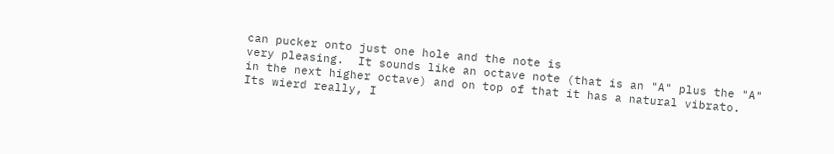can pucker onto just one hole and the note is
very pleasing.  It sounds like an octave note (that is an "A" plus the "A"
in the next higher octave) and on top of that it has a natural vibrato.
Its wierd really, I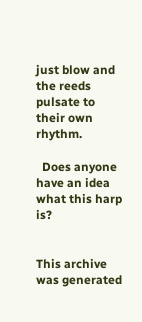just blow and the reeds pulsate to their own rhythm.

  Does anyone have an idea what this harp is?


This archive was generated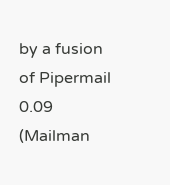by a fusion of Pipermail 0.09 (Mailman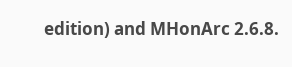edition) and MHonArc 2.6.8.